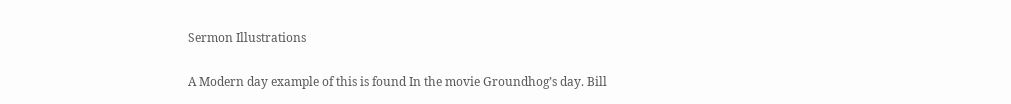Sermon Illustrations

A Modern day example of this is found In the movie Groundhog’s day. Bill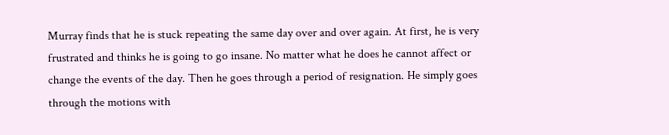Murray finds that he is stuck repeating the same day over and over again. At first, he is very frustrated and thinks he is going to go insane. No matter what he does he cannot affect or change the events of the day. Then he goes through a period of resignation. He simply goes through the motions with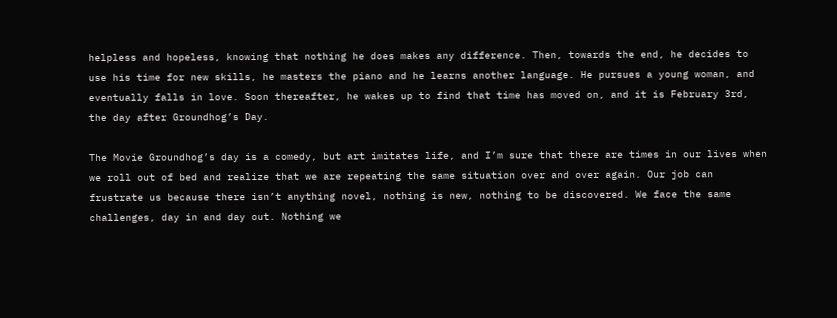helpless and hopeless, knowing that nothing he does makes any difference. Then, towards the end, he decides to use his time for new skills, he masters the piano and he learns another language. He pursues a young woman, and eventually falls in love. Soon thereafter, he wakes up to find that time has moved on, and it is February 3rd, the day after Groundhog’s Day.

The Movie Groundhog’s day is a comedy, but art imitates life, and I’m sure that there are times in our lives when we roll out of bed and realize that we are repeating the same situation over and over again. Our job can frustrate us because there isn’t anything novel, nothing is new, nothing to be discovered. We face the same challenges, day in and day out. Nothing we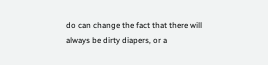do can change the fact that there will always be dirty diapers, or a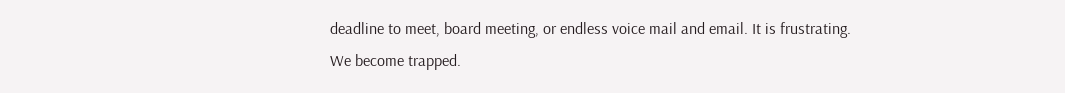deadline to meet, board meeting, or endless voice mail and email. It is frustrating. We become trapped.